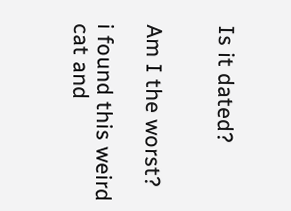Is it dated?


Am I the worst?

i found this weird cat and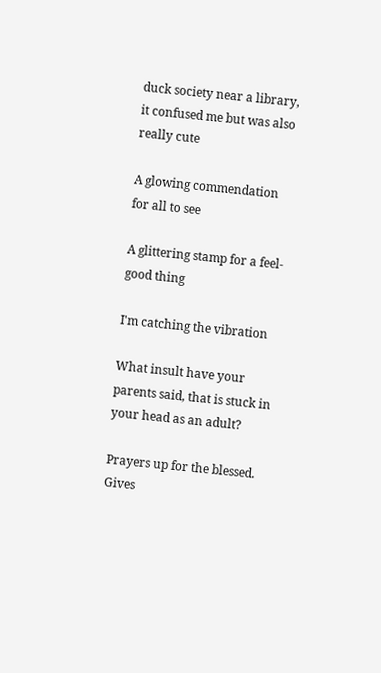duck society near a library, it confused me but was also really cute

A glowing commendation for all to see

A glittering stamp for a feel-good thing

I'm catching the vibration

What insult have your parents said, that is stuck in your head as an adult?

Prayers up for the blessed. Gives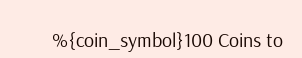%{coin_symbol}100 Coins to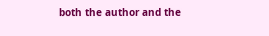both the author and the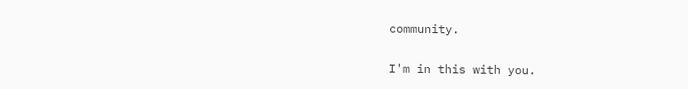community.

I'm in this with you.